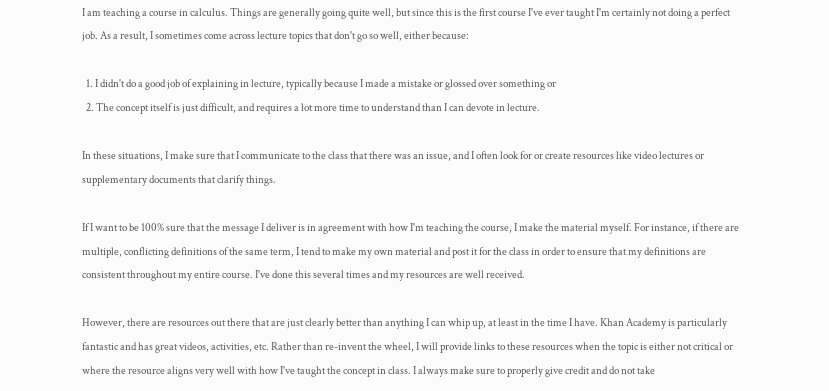I am teaching a course in calculus. Things are generally going quite well, but since this is the first course I've ever taught I'm certainly not doing a perfect job. As a result, I sometimes come across lecture topics that don't go so well, either because:

  1. I didn't do a good job of explaining in lecture, typically because I made a mistake or glossed over something or
  2. The concept itself is just difficult, and requires a lot more time to understand than I can devote in lecture.

In these situations, I make sure that I communicate to the class that there was an issue, and I often look for or create resources like video lectures or supplementary documents that clarify things.

If I want to be 100% sure that the message I deliver is in agreement with how I'm teaching the course, I make the material myself. For instance, if there are multiple, conflicting definitions of the same term, I tend to make my own material and post it for the class in order to ensure that my definitions are consistent throughout my entire course. I've done this several times and my resources are well received.

However, there are resources out there that are just clearly better than anything I can whip up, at least in the time I have. Khan Academy is particularly fantastic and has great videos, activities, etc. Rather than re-invent the wheel, I will provide links to these resources when the topic is either not critical or where the resource aligns very well with how I've taught the concept in class. I always make sure to properly give credit and do not take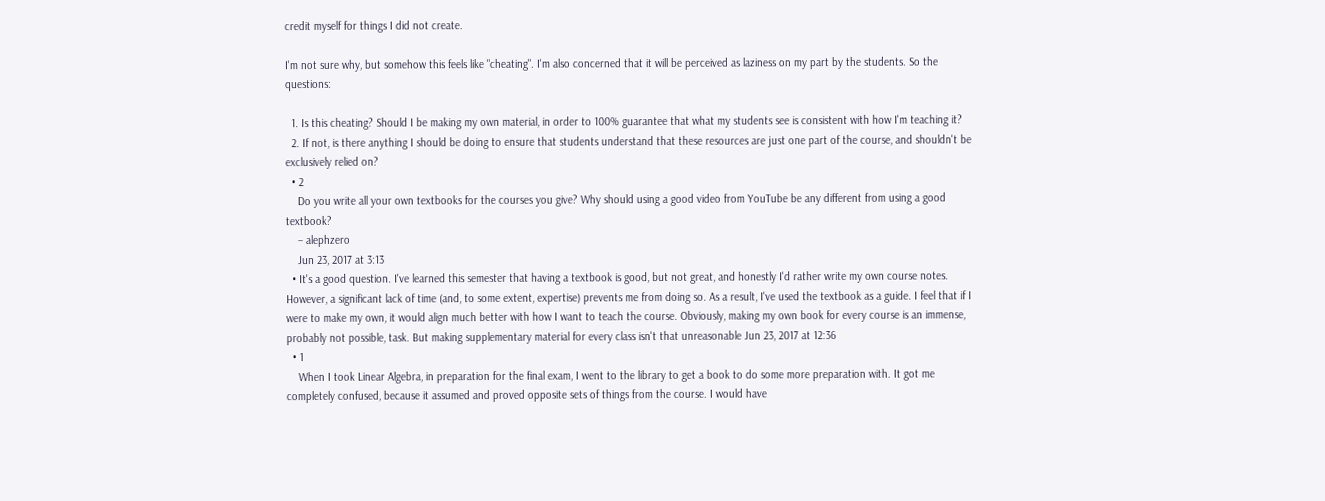credit myself for things I did not create.

I'm not sure why, but somehow this feels like "cheating". I'm also concerned that it will be perceived as laziness on my part by the students. So the questions:

  1. Is this cheating? Should I be making my own material, in order to 100% guarantee that what my students see is consistent with how I'm teaching it?
  2. If not, is there anything I should be doing to ensure that students understand that these resources are just one part of the course, and shouldn't be exclusively relied on?
  • 2
    Do you write all your own textbooks for the courses you give? Why should using a good video from YouTube be any different from using a good textbook?
    – alephzero
    Jun 23, 2017 at 3:13
  • It's a good question. I've learned this semester that having a textbook is good, but not great, and honestly I'd rather write my own course notes. However, a significant lack of time (and, to some extent, expertise) prevents me from doing so. As a result, I've used the textbook as a guide. I feel that if I were to make my own, it would align much better with how I want to teach the course. Obviously, making my own book for every course is an immense, probably not possible, task. But making supplementary material for every class isn't that unreasonable Jun 23, 2017 at 12:36
  • 1
    When I took Linear Algebra, in preparation for the final exam, I went to the library to get a book to do some more preparation with. It got me completely confused, because it assumed and proved opposite sets of things from the course. I would have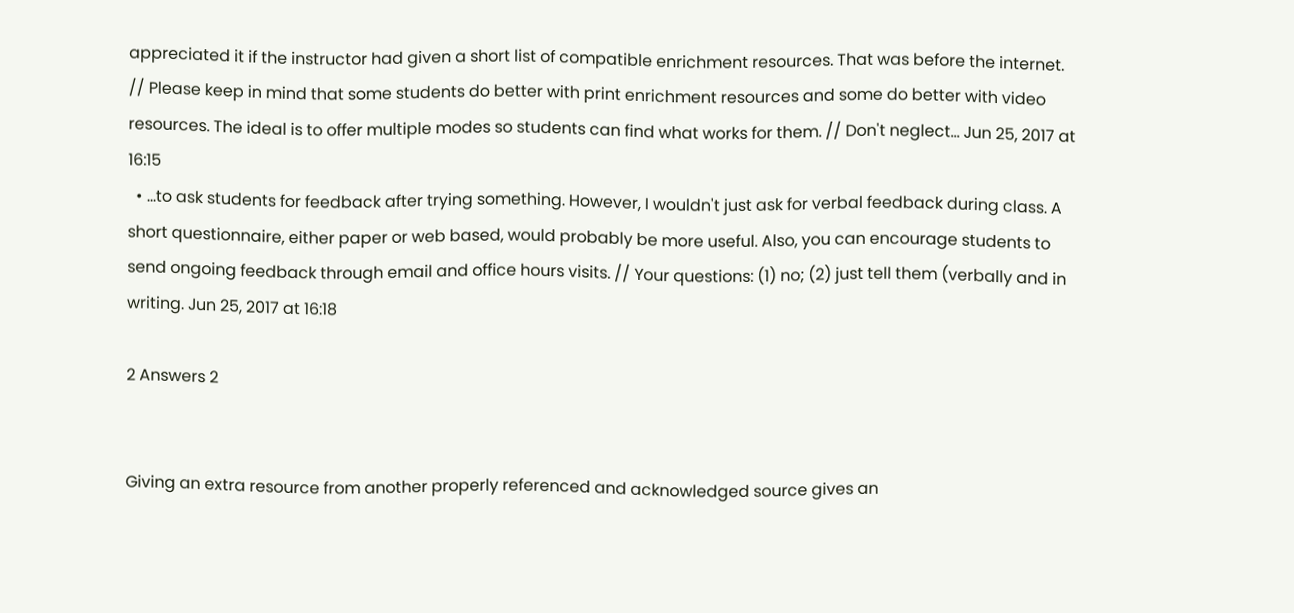appreciated it if the instructor had given a short list of compatible enrichment resources. That was before the internet. // Please keep in mind that some students do better with print enrichment resources and some do better with video resources. The ideal is to offer multiple modes so students can find what works for them. // Don't neglect... Jun 25, 2017 at 16:15
  • ...to ask students for feedback after trying something. However, I wouldn't just ask for verbal feedback during class. A short questionnaire, either paper or web based, would probably be more useful. Also, you can encourage students to send ongoing feedback through email and office hours visits. // Your questions: (1) no; (2) just tell them (verbally and in writing. Jun 25, 2017 at 16:18

2 Answers 2


Giving an extra resource from another properly referenced and acknowledged source gives an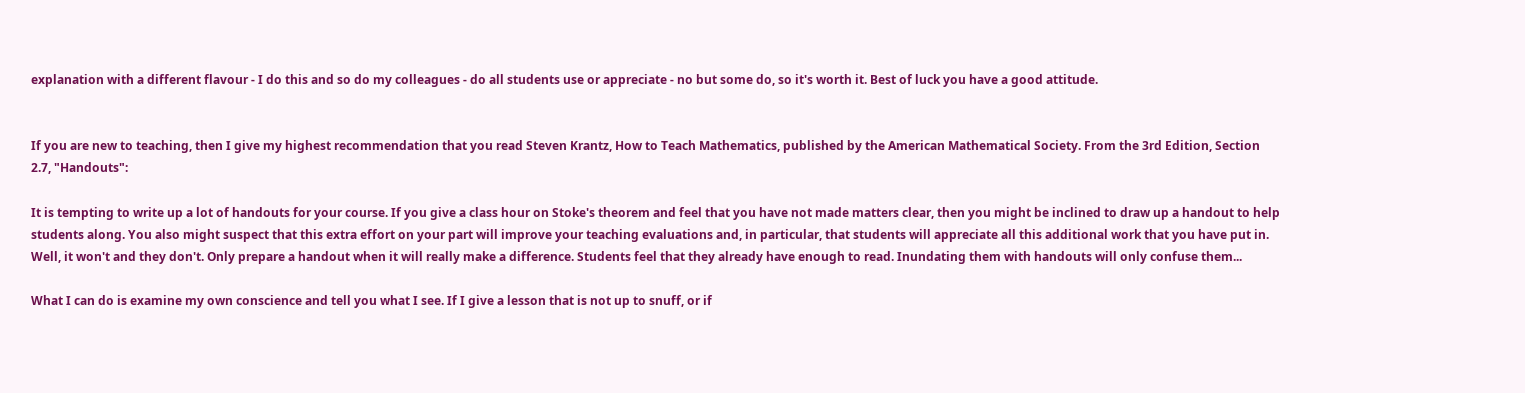explanation with a different flavour - I do this and so do my colleagues - do all students use or appreciate - no but some do, so it's worth it. Best of luck you have a good attitude.


If you are new to teaching, then I give my highest recommendation that you read Steven Krantz, How to Teach Mathematics, published by the American Mathematical Society. From the 3rd Edition, Section 2.7, "Handouts":

It is tempting to write up a lot of handouts for your course. If you give a class hour on Stoke's theorem and feel that you have not made matters clear, then you might be inclined to draw up a handout to help students along. You also might suspect that this extra effort on your part will improve your teaching evaluations and, in particular, that students will appreciate all this additional work that you have put in. Well, it won't and they don't. Only prepare a handout when it will really make a difference. Students feel that they already have enough to read. Inundating them with handouts will only confuse them...

What I can do is examine my own conscience and tell you what I see. If I give a lesson that is not up to snuff, or if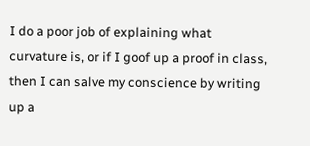I do a poor job of explaining what curvature is, or if I goof up a proof in class, then I can salve my conscience by writing up a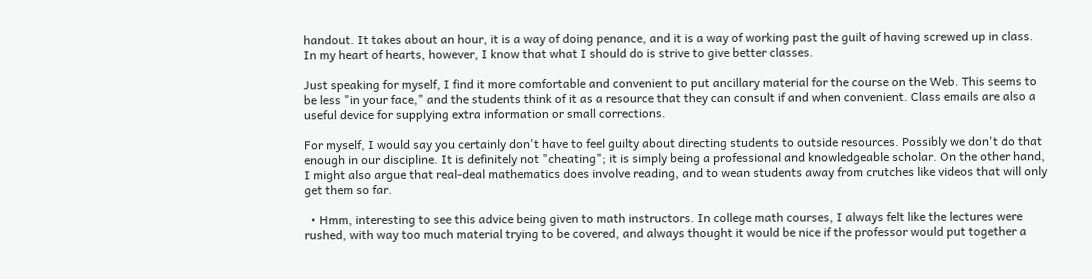handout. It takes about an hour, it is a way of doing penance, and it is a way of working past the guilt of having screwed up in class. In my heart of hearts, however, I know that what I should do is strive to give better classes.

Just speaking for myself, I find it more comfortable and convenient to put ancillary material for the course on the Web. This seems to be less "in your face," and the students think of it as a resource that they can consult if and when convenient. Class emails are also a useful device for supplying extra information or small corrections.

For myself, I would say you certainly don't have to feel guilty about directing students to outside resources. Possibly we don't do that enough in our discipline. It is definitely not "cheating"; it is simply being a professional and knowledgeable scholar. On the other hand, I might also argue that real-deal mathematics does involve reading, and to wean students away from crutches like videos that will only get them so far.

  • Hmm, interesting to see this advice being given to math instructors. In college math courses, I always felt like the lectures were rushed, with way too much material trying to be covered, and always thought it would be nice if the professor would put together a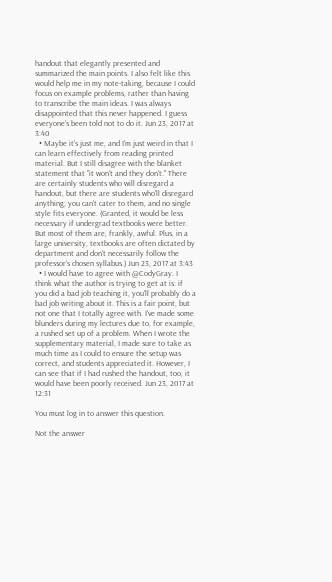handout that elegantly presented and summarized the main points. I also felt like this would help me in my note-taking, because I could focus on example problems, rather than having to transcribe the main ideas. I was always disappointed that this never happened. I guess everyone's been told not to do it. Jun 23, 2017 at 3:40
  • Maybe it's just me, and I'm just weird in that I can learn effectively from reading printed material. But I still disagree with the blanket statement that "it won't and they don't." There are certainly students who will disregard a handout, but there are students who'll disregard anything; you can't cater to them, and no single style fits everyone. (Granted, it would be less necessary if undergrad textbooks were better. But most of them are, frankly, awful. Plus, in a large university, textbooks are often dictated by department and don't necessarily follow the professor's chosen syllabus.) Jun 23, 2017 at 3:43
  • I would have to agree with @CodyGray. I think what the author is trying to get at is: if you did a bad job teaching it, you'll probably do a bad job writing about it. This is a fair point, but not one that I totally agree with. I've made some blunders during my lectures due to, for example, a rushed set up of a problem. When I wrote the supplementary material, I made sure to take as much time as I could to ensure the setup was correct, and students appreciated it. However, I can see that if I had rushed the handout, too, it would have been poorly received. Jun 23, 2017 at 12:31

You must log in to answer this question.

Not the answer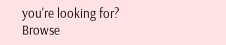you're looking for? Browse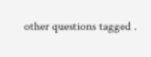other questions tagged .